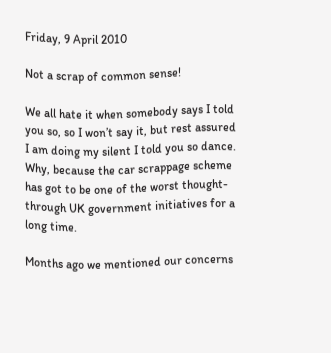Friday, 9 April 2010

Not a scrap of common sense!

We all hate it when somebody says I told you so, so I won’t say it, but rest assured I am doing my silent I told you so dance.  Why, because the car scrappage scheme has got to be one of the worst thought-through UK government initiatives for a long time.

Months ago we mentioned our concerns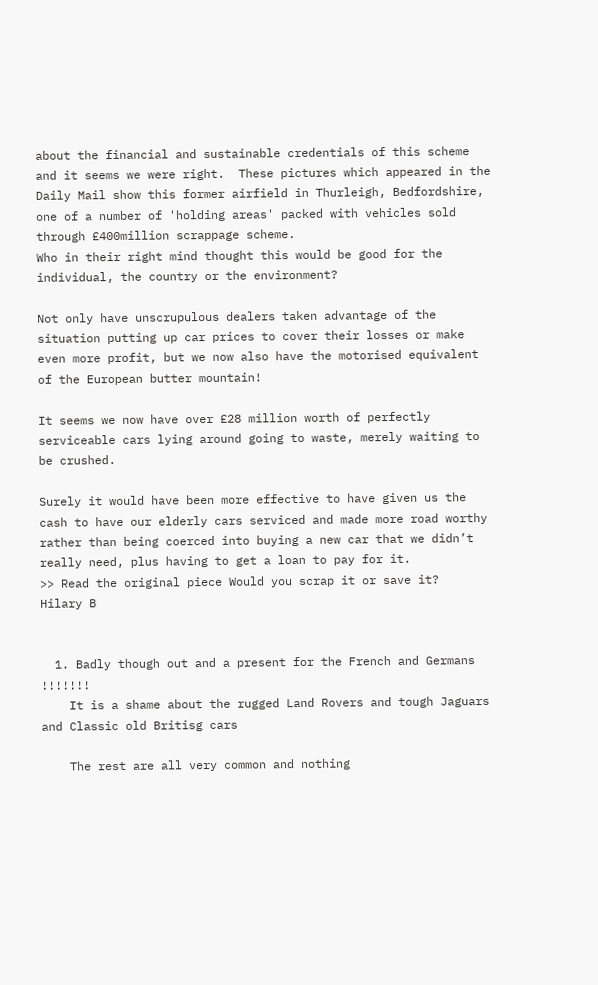about the financial and sustainable credentials of this scheme and it seems we were right.  These pictures which appeared in the Daily Mail show this former airfield in Thurleigh, Bedfordshire, one of a number of 'holding areas' packed with vehicles sold through £400million scrappage scheme.
Who in their right mind thought this would be good for the individual, the country or the environment?

Not only have unscrupulous dealers taken advantage of the situation putting up car prices to cover their losses or make even more profit, but we now also have the motorised equivalent of the European butter mountain!

It seems we now have over £28 million worth of perfectly serviceable cars lying around going to waste, merely waiting to be crushed.

Surely it would have been more effective to have given us the cash to have our elderly cars serviced and made more road worthy rather than being coerced into buying a new car that we didn’t really need, plus having to get a loan to pay for it.
>> Read the original piece Would you scrap it or save it?
Hilary B


  1. Badly though out and a present for the French and Germans !!!!!!!
    It is a shame about the rugged Land Rovers and tough Jaguars and Classic old Britisg cars

    The rest are all very common and nothing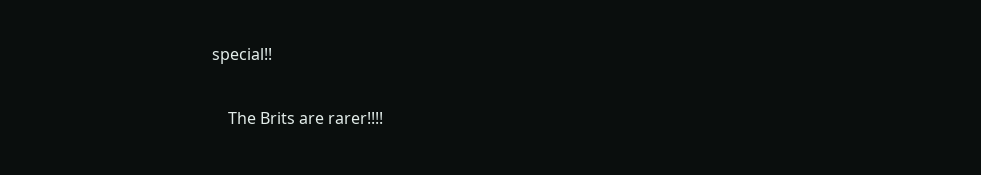special!!

    The Brits are rarer!!!!